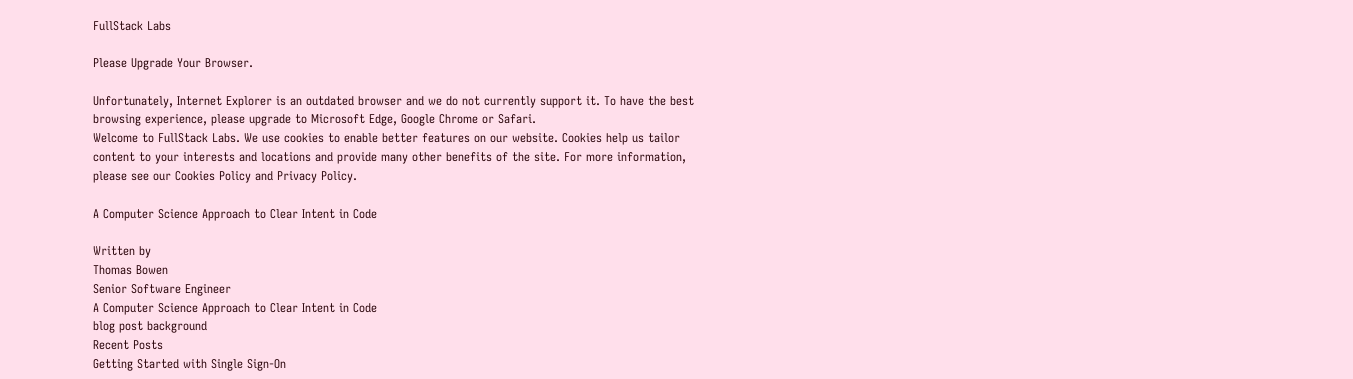FullStack Labs

Please Upgrade Your Browser.

Unfortunately, Internet Explorer is an outdated browser and we do not currently support it. To have the best browsing experience, please upgrade to Microsoft Edge, Google Chrome or Safari.
Welcome to FullStack Labs. We use cookies to enable better features on our website. Cookies help us tailor content to your interests and locations and provide many other benefits of the site. For more information, please see our Cookies Policy and Privacy Policy.

A Computer Science Approach to Clear Intent in Code

Written by
Thomas Bowen
Senior Software Engineer
A Computer Science Approach to Clear Intent in Code
blog post background
Recent Posts
Getting Started with Single Sign-On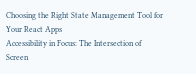Choosing the Right State Management Tool for Your React Apps
Accessibility in Focus: The Intersection of Screen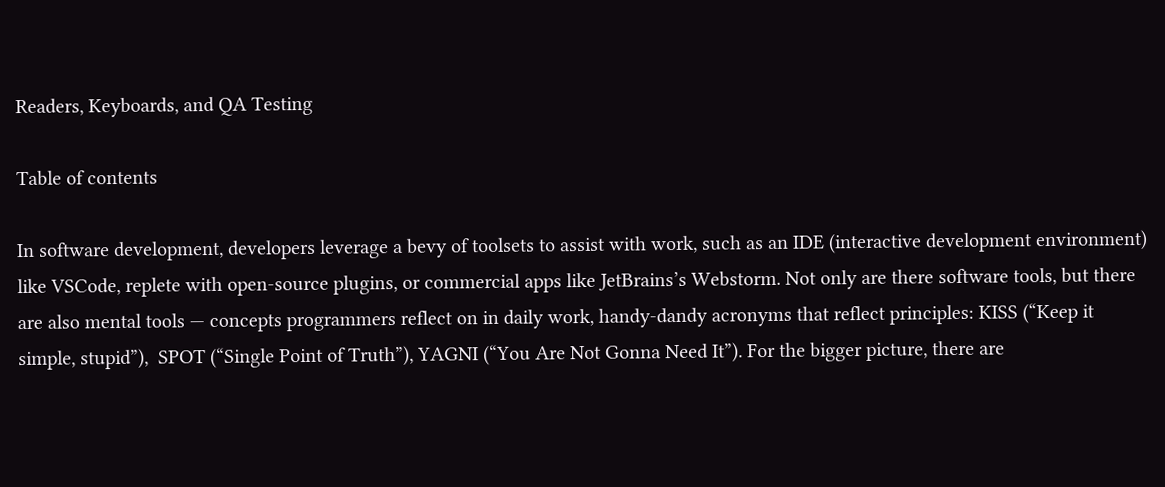Readers, Keyboards, and QA Testing

Table of contents

In software development, developers leverage a bevy of toolsets to assist with work, such as an IDE (interactive development environment) like VSCode, replete with open-source plugins, or commercial apps like JetBrains’s Webstorm. Not only are there software tools, but there are also mental tools — concepts programmers reflect on in daily work, handy-dandy acronyms that reflect principles: KISS (“Keep it simple, stupid”),  SPOT (“Single Point of Truth”), YAGNI (“You Are Not Gonna Need It”). For the bigger picture, there are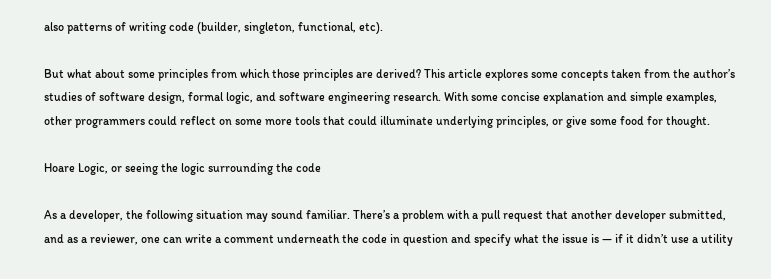also patterns of writing code (builder, singleton, functional, etc).

But what about some principles from which those principles are derived? This article explores some concepts taken from the author’s studies of software design, formal logic, and software engineering research. With some concise explanation and simple examples, other programmers could reflect on some more tools that could illuminate underlying principles, or give some food for thought.

Hoare Logic, or seeing the logic surrounding the code

As a developer, the following situation may sound familiar. There’s a problem with a pull request that another developer submitted, and as a reviewer, one can write a comment underneath the code in question and specify what the issue is — if it didn’t use a utility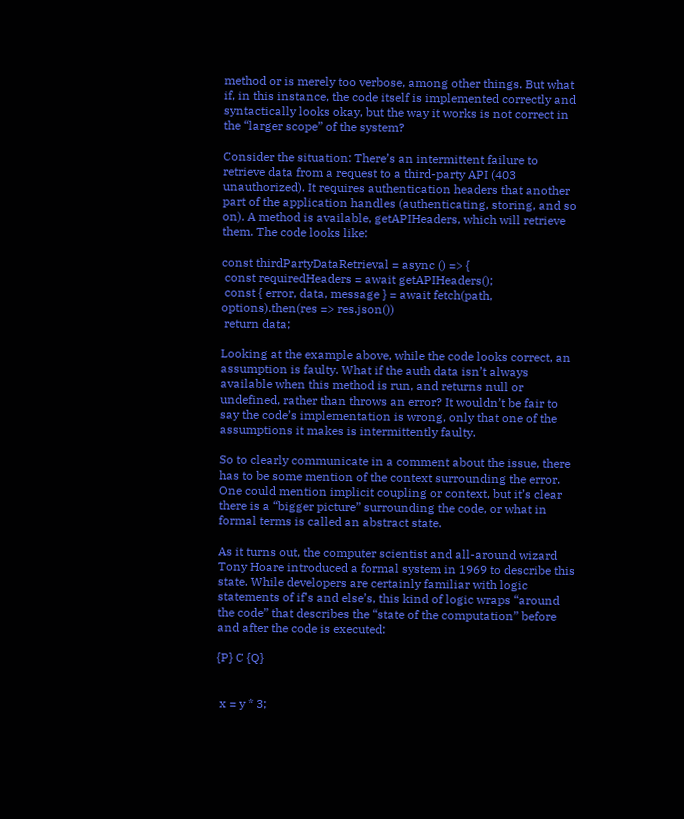method or is merely too verbose, among other things. But what if, in this instance, the code itself is implemented correctly and syntactically looks okay, but the way it works is not correct in the “larger scope” of the system?

Consider the situation: There’s an intermittent failure to retrieve data from a request to a third-party API (403 unauthorized). It requires authentication headers that another part of the application handles (authenticating, storing, and so on). A method is available, getAPIHeaders, which will retrieve them. The code looks like:

const thirdPartyDataRetrieval = async () => {
 const requiredHeaders = await getAPIHeaders();
 const { error, data, message } = await fetch(path, options).then(res => res.json())
 return data;

Looking at the example above, while the code looks correct, an assumption is faulty. What if the auth data isn’t always available when this method is run, and returns null or undefined, rather than throws an error? It wouldn’t be fair to say the code’s implementation is wrong, only that one of the assumptions it makes is intermittently faulty.

So to clearly communicate in a comment about the issue, there has to be some mention of the context surrounding the error. One could mention implicit coupling or context, but it’s clear there is a “bigger picture” surrounding the code, or what in formal terms is called an abstract state.

As it turns out, the computer scientist and all-around wizard Tony Hoare introduced a formal system in 1969 to describe this state. While developers are certainly familiar with logic statements of if’s and else’s, this kind of logic wraps “around the code” that describes the “state of the computation” before and after the code is executed:

{P} C {Q}


 x = y * 3;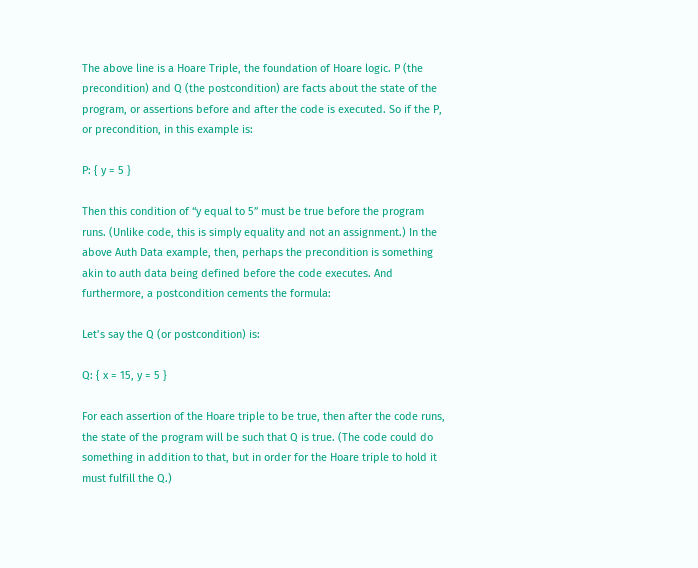The above line is a Hoare Triple, the foundation of Hoare logic. P (the precondition) and Q (the postcondition) are facts about the state of the program, or assertions before and after the code is executed. So if the P, or precondition, in this example is:

P: { y = 5 }

Then this condition of “y equal to 5” must be true before the program runs. (Unlike code, this is simply equality and not an assignment.) In the above Auth Data example, then, perhaps the precondition is something akin to auth data being defined before the code executes. And furthermore, a postcondition cements the formula:

Let’s say the Q (or postcondition) is:

Q: { x = 15, y = 5 }

For each assertion of the Hoare triple to be true, then after the code runs, the state of the program will be such that Q is true. (The code could do something in addition to that, but in order for the Hoare triple to hold it must fulfill the Q.)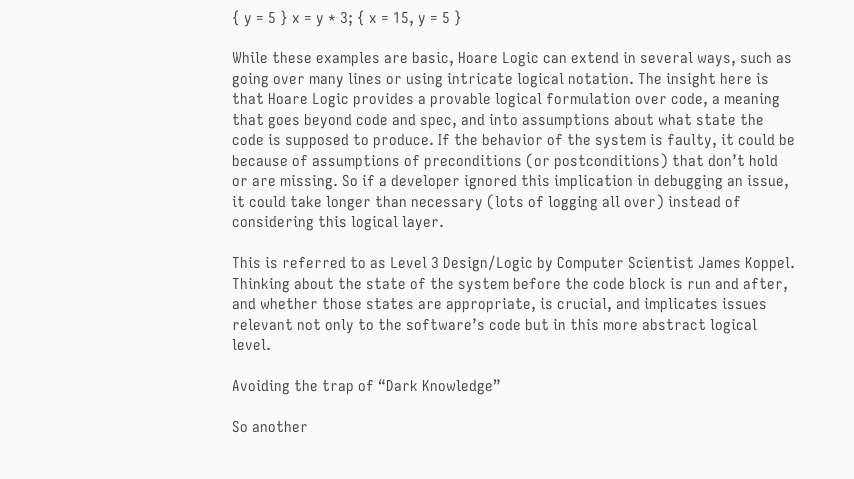{ y = 5 } x = y * 3; { x = 15, y = 5 }

While these examples are basic, Hoare Logic can extend in several ways, such as going over many lines or using intricate logical notation. The insight here is that Hoare Logic provides a provable logical formulation over code, a meaning that goes beyond code and spec, and into assumptions about what state the code is supposed to produce. If the behavior of the system is faulty, it could be because of assumptions of preconditions (or postconditions) that don’t hold or are missing. So if a developer ignored this implication in debugging an issue, it could take longer than necessary (lots of logging all over) instead of considering this logical layer.

This is referred to as Level 3 Design/Logic by Computer Scientist James Koppel. Thinking about the state of the system before the code block is run and after, and whether those states are appropriate, is crucial, and implicates issues relevant not only to the software’s code but in this more abstract logical level.

Avoiding the trap of “Dark Knowledge”

So another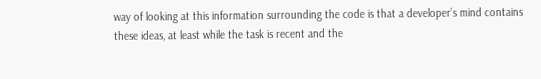way of looking at this information surrounding the code is that a developer’s mind contains these ideas, at least while the task is recent and the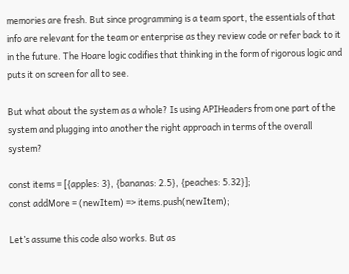memories are fresh. But since programming is a team sport, the essentials of that info are relevant for the team or enterprise as they review code or refer back to it in the future. The Hoare logic codifies that thinking in the form of rigorous logic and puts it on screen for all to see.

But what about the system as a whole? Is using APIHeaders from one part of the system and plugging into another the right approach in terms of the overall system?

const items = [{apples: 3}, {bananas: 2.5}, {peaches: 5.32}];
const addMore = (newItem) => items.push(newItem);

Let’s assume this code also works. But as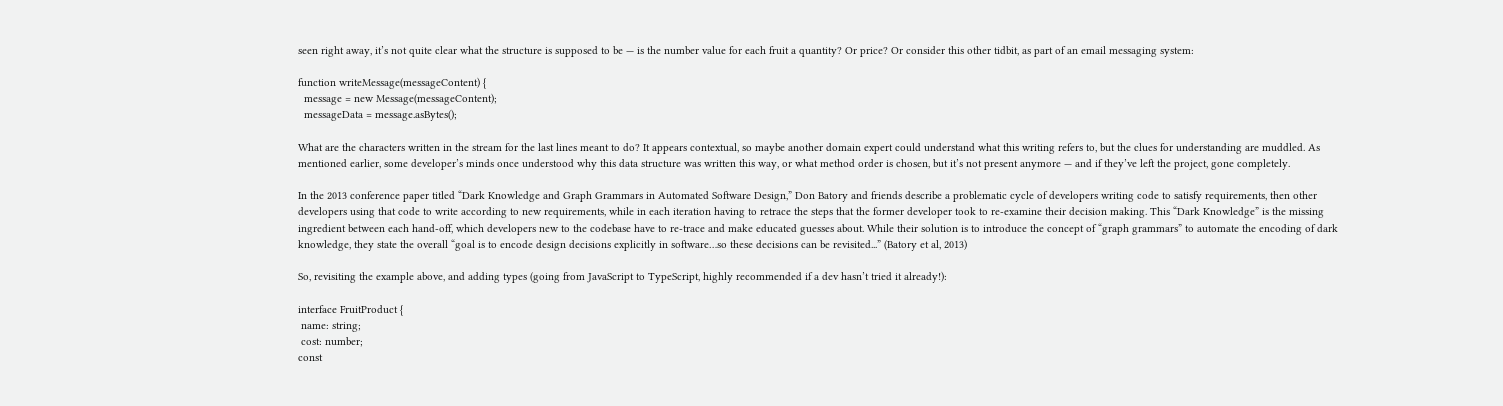seen right away, it’s not quite clear what the structure is supposed to be — is the number value for each fruit a quantity? Or price? Or consider this other tidbit, as part of an email messaging system:

function writeMessage(messageContent) {
  message = new Message(messageContent);
  messageData = message.asBytes();

What are the characters written in the stream for the last lines meant to do? It appears contextual, so maybe another domain expert could understand what this writing refers to, but the clues for understanding are muddled. As mentioned earlier, some developer’s minds once understood why this data structure was written this way, or what method order is chosen, but it’s not present anymore — and if they’ve left the project, gone completely.

In the 2013 conference paper titled “Dark Knowledge and Graph Grammars in Automated Software Design,” Don Batory and friends describe a problematic cycle of developers writing code to satisfy requirements, then other developers using that code to write according to new requirements, while in each iteration having to retrace the steps that the former developer took to re-examine their decision making. This “Dark Knowledge” is the missing ingredient between each hand-off, which developers new to the codebase have to re-trace and make educated guesses about. While their solution is to introduce the concept of “graph grammars” to automate the encoding of dark knowledge, they state the overall “goal is to encode design decisions explicitly in software…so these decisions can be revisited...” (Batory et al, 2013)

So, revisiting the example above, and adding types (going from JavaScript to TypeScript, highly recommended if a dev hasn’t tried it already!):

interface FruitProduct {
 name: string;
 cost: number;
const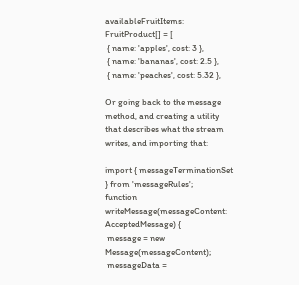availableFruitItems: FruitProduct[] = [
 { name: 'apples', cost: 3 },
 { name: 'bananas', cost: 2.5 },
 { name: 'peaches', cost: 5.32 },

Or going back to the message method, and creating a utility that describes what the stream writes, and importing that:

import { messageTerminationSet } from 'messageRules';
function writeMessage(messageContent: AcceptedMessage) {
 message = new Message(messageContent);
 messageData =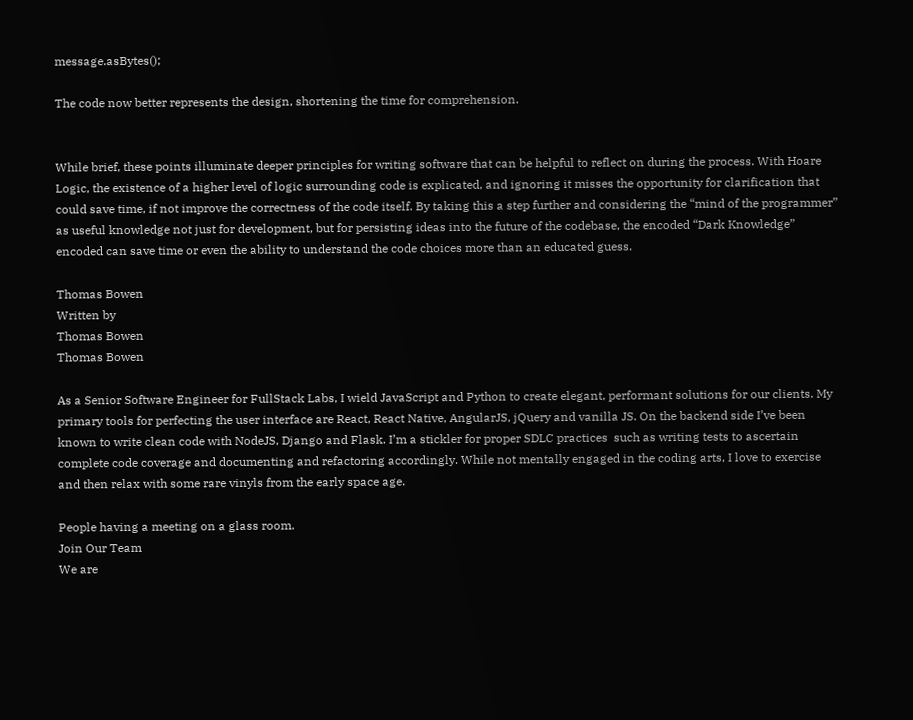message.asBytes();

The code now better represents the design, shortening the time for comprehension.


While brief, these points illuminate deeper principles for writing software that can be helpful to reflect on during the process. With Hoare Logic, the existence of a higher level of logic surrounding code is explicated, and ignoring it misses the opportunity for clarification that could save time, if not improve the correctness of the code itself. By taking this a step further and considering the “mind of the programmer” as useful knowledge not just for development, but for persisting ideas into the future of the codebase, the encoded “Dark Knowledge” encoded can save time or even the ability to understand the code choices more than an educated guess.

Thomas Bowen
Written by
Thomas Bowen
Thomas Bowen

As a Senior Software Engineer for FullStack Labs, I wield JavaScript and Python to create elegant, performant solutions for our clients. My primary tools for perfecting the user interface are React, React Native, AngularJS, jQuery and vanilla JS. On the backend side I’ve been known to write clean code with NodeJS, Django and Flask. I’m a stickler for proper SDLC practices  such as writing tests to ascertain complete code coverage and documenting and refactoring accordingly. While not mentally engaged in the coding arts, I love to exercise and then relax with some rare vinyls from the early space age.

People having a meeting on a glass room.
Join Our Team
We are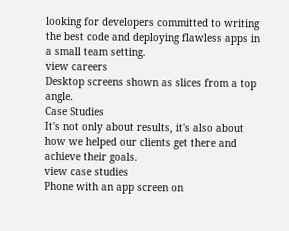looking for developers committed to writing the best code and deploying flawless apps in a small team setting.
view careers
Desktop screens shown as slices from a top angle.
Case Studies
It's not only about results, it's also about how we helped our clients get there and achieve their goals.
view case studies
Phone with an app screen on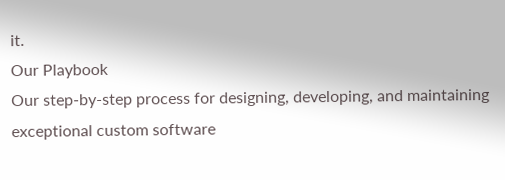it.
Our Playbook
Our step-by-step process for designing, developing, and maintaining exceptional custom software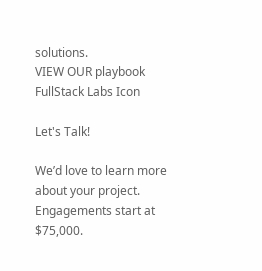solutions.
VIEW OUR playbook
FullStack Labs Icon

Let's Talk!

We’d love to learn more about your project.
Engagements start at $75,000.